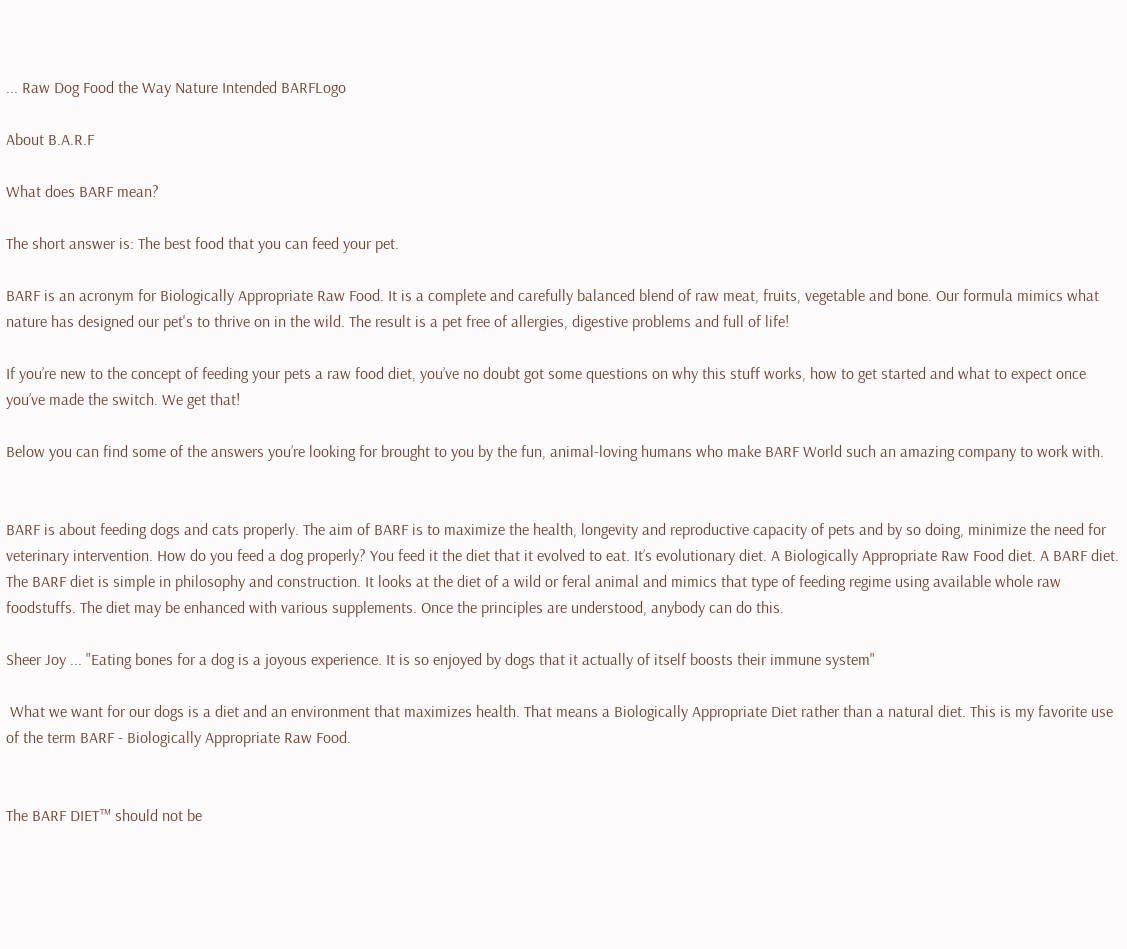... Raw Dog Food the Way Nature Intended BARFLogo

About B.A.R.F

What does BARF mean?

The short answer is: The best food that you can feed your pet.

BARF is an acronym for Biologically Appropriate Raw Food. It is a complete and carefully balanced blend of raw meat, fruits, vegetable and bone. Our formula mimics what nature has designed our pet's to thrive on in the wild. The result is a pet free of allergies, digestive problems and full of life!

If you’re new to the concept of feeding your pets a raw food diet, you’ve no doubt got some questions on why this stuff works, how to get started and what to expect once you’ve made the switch. We get that!

Below you can find some of the answers you’re looking for brought to you by the fun, animal-loving humans who make BARF World such an amazing company to work with.


BARF is about feeding dogs and cats properly. The aim of BARF is to maximize the health, longevity and reproductive capacity of pets and by so doing, minimize the need for veterinary intervention. How do you feed a dog properly? You feed it the diet that it evolved to eat. It’s evolutionary diet. A Biologically Appropriate Raw Food diet. A BARF diet. The BARF diet is simple in philosophy and construction. It looks at the diet of a wild or feral animal and mimics that type of feeding regime using available whole raw foodstuffs. The diet may be enhanced with various supplements. Once the principles are understood, anybody can do this.

Sheer Joy ... "Eating bones for a dog is a joyous experience. It is so enjoyed by dogs that it actually of itself boosts their immune system"

 What we want for our dogs is a diet and an environment that maximizes health. That means a Biologically Appropriate Diet rather than a natural diet. This is my favorite use of the term BARF - Biologically Appropriate Raw Food.


The BARF DIET™ should not be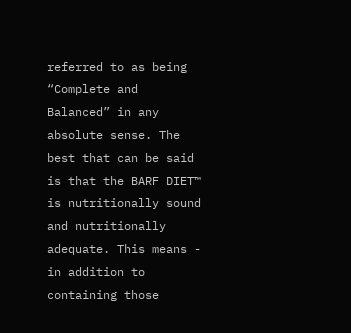referred to as being “Complete and Balanced” in any absolute sense. The best that can be said is that the BARF DIET™ is nutritionally sound and nutritionally adequate. This means - in addition to containing those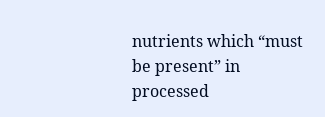nutrients which “must be present” in processed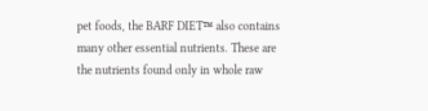pet foods, the BARF DIET™ also contains many other essential nutrients. These are the nutrients found only in whole raw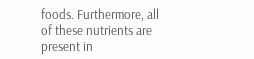foods. Furthermore, all of these nutrients are present in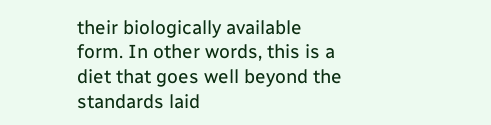their biologically available form. In other words, this is a diet that goes well beyond the standards laid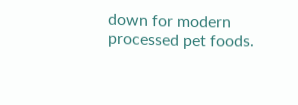down for modern processed pet foods.